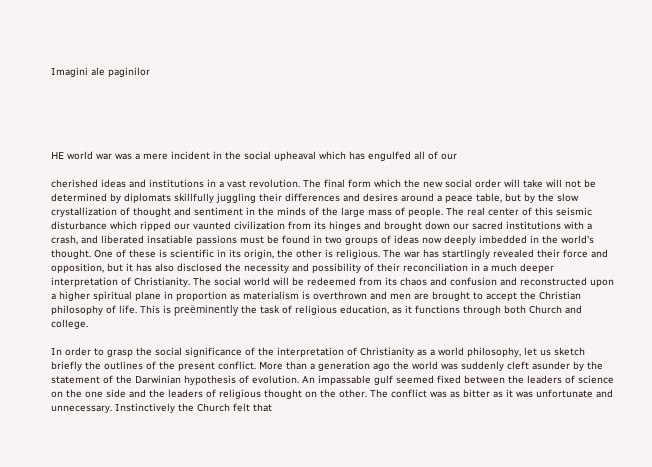Imagini ale paginilor





HE world war was a mere incident in the social upheaval which has engulfed all of our

cherished ideas and institutions in a vast revolution. The final form which the new social order will take will not be determined by diplomats skillfully juggling their differences and desires around a peace table, but by the slow crystallization of thought and sentiment in the minds of the large mass of people. The real center of this seismic disturbance which ripped our vaunted civilization from its hinges and brought down our sacred institutions with a crash, and liberated insatiable passions must be found in two groups of ideas now deeply imbedded in the world's thought. One of these is scientific in its origin, the other is religious. The war has startlingly revealed their force and opposition, but it has also disclosed the necessity and possibility of their reconciliation in a much deeper interpretation of Christianity. The social world will be redeemed from its chaos and confusion and reconstructed upon a higher spiritual plane in proportion as materialism is overthrown and men are brought to accept the Christian philosophy of life. This is preëminently the task of religious education, as it functions through both Church and college.

In order to grasp the social significance of the interpretation of Christianity as a world philosophy, let us sketch briefly the outlines of the present conflict. More than a generation ago the world was suddenly cleft asunder by the statement of the Darwinian hypothesis of evolution. An impassable gulf seemed fixed between the leaders of science on the one side and the leaders of religious thought on the other. The conflict was as bitter as it was unfortunate and unnecessary. Instinctively the Church felt that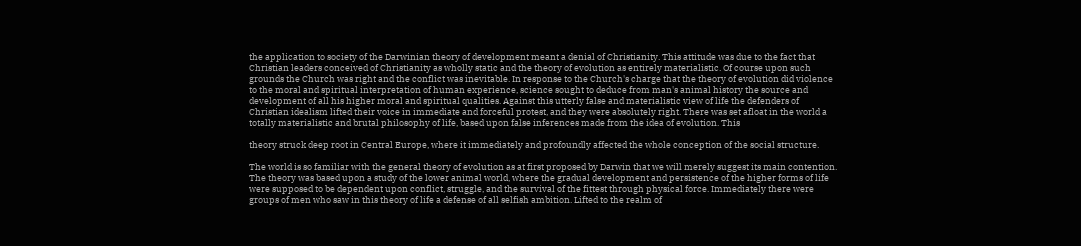the application to society of the Darwinian theory of development meant a denial of Christianity. This attitude was due to the fact that Christian leaders conceived of Christianity as wholly static and the theory of evolution as entirely materialistic. Of course upon such grounds the Church was right and the conflict was inevitable. In response to the Church's charge that the theory of evolution did violence to the moral and spiritual interpretation of human experience, science sought to deduce from man's animal history the source and development of all his higher moral and spiritual qualities. Against this utterly false and materialistic view of life the defenders of Christian idealism lifted their voice in immediate and forceful protest, and they were absolutely right. There was set afloat in the world a totally materialistic and brutal philosophy of life, based upon false inferences made from the idea of evolution. This

theory struck deep root in Central Europe, where it immediately and profoundly affected the whole conception of the social structure.

The world is so familiar with the general theory of evolution as at first proposed by Darwin that we will merely suggest its main contention. The theory was based upon a study of the lower animal world, where the gradual development and persistence of the higher forms of life were supposed to be dependent upon conflict, struggle, and the survival of the fittest through physical force. Immediately there were groups of men who saw in this theory of life a defense of all selfish ambition. Lifted to the realm of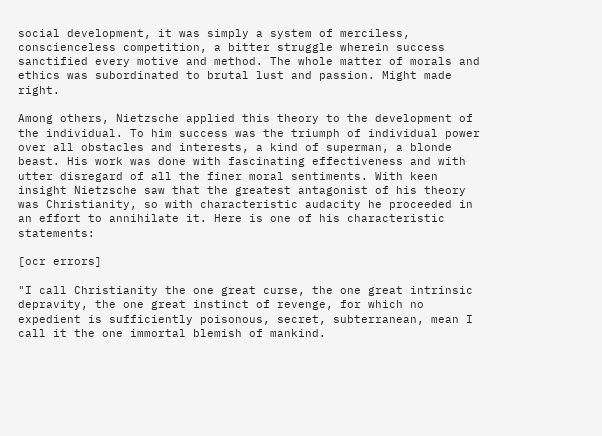social development, it was simply a system of merciless, conscienceless competition, a bitter struggle wherein success sanctified every motive and method. The whole matter of morals and ethics was subordinated to brutal lust and passion. Might made right.

Among others, Nietzsche applied this theory to the development of the individual. To him success was the triumph of individual power over all obstacles and interests, a kind of superman, a blonde beast. His work was done with fascinating effectiveness and with utter disregard of all the finer moral sentiments. With keen insight Nietzsche saw that the greatest antagonist of his theory was Christianity, so with characteristic audacity he proceeded in an effort to annihilate it. Here is one of his characteristic statements:

[ocr errors]

"I call Christianity the one great curse, the one great intrinsic depravity, the one great instinct of revenge, for which no expedient is sufficiently poisonous, secret, subterranean, mean I call it the one immortal blemish of mankind.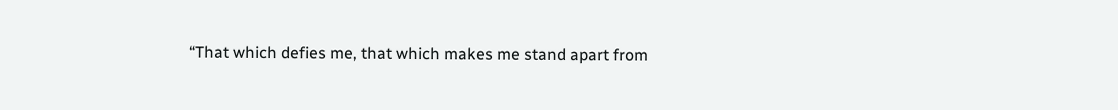“That which defies me, that which makes me stand apart from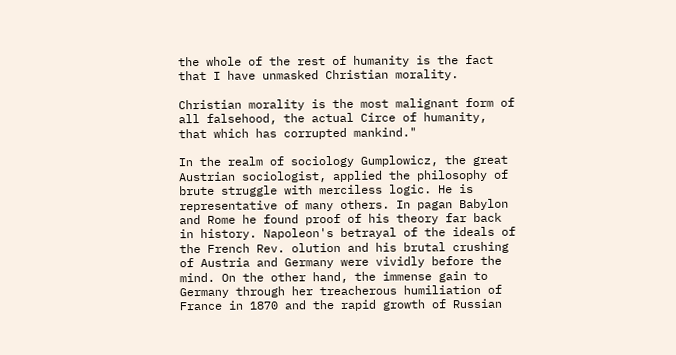the whole of the rest of humanity is the fact that I have unmasked Christian morality.

Christian morality is the most malignant form of all falsehood, the actual Circe of humanity, that which has corrupted mankind."

In the realm of sociology Gumplowicz, the great Austrian sociologist, applied the philosophy of brute struggle with merciless logic. He is representative of many others. In pagan Babylon and Rome he found proof of his theory far back in history. Napoleon's betrayal of the ideals of the French Rev. olution and his brutal crushing of Austria and Germany were vividly before the mind. On the other hand, the immense gain to Germany through her treacherous humiliation of France in 1870 and the rapid growth of Russian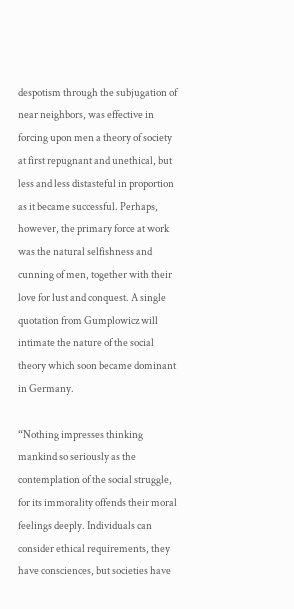despotism through the subjugation of near neighbors, was effective in forcing upon men a theory of society at first repugnant and unethical, but less and less distasteful in proportion as it became successful. Perhaps, however, the primary force at work was the natural selfishness and cunning of men, together with their love for lust and conquest. A single quotation from Gumplowicz will intimate the nature of the social theory which soon became dominant in Germany.

“Nothing impresses thinking mankind so seriously as the contemplation of the social struggle, for its immorality offends their moral feelings deeply. Individuals can consider ethical requirements, they have consciences, but societies have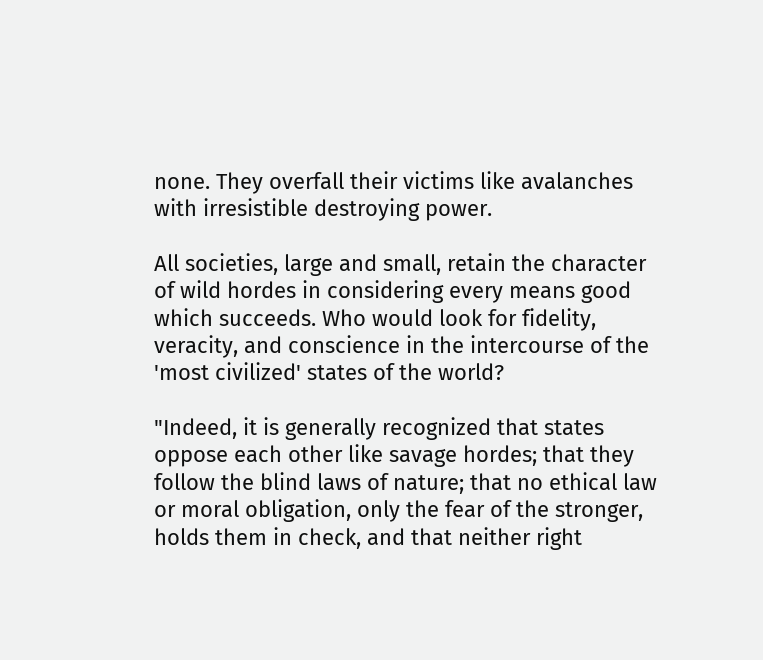none. They overfall their victims like avalanches with irresistible destroying power.

All societies, large and small, retain the character of wild hordes in considering every means good which succeeds. Who would look for fidelity, veracity, and conscience in the intercourse of the 'most civilized' states of the world?

"Indeed, it is generally recognized that states oppose each other like savage hordes; that they follow the blind laws of nature; that no ethical law or moral obligation, only the fear of the stronger, holds them in check, and that neither right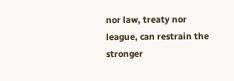nor law, treaty nor league, can restrain the stronger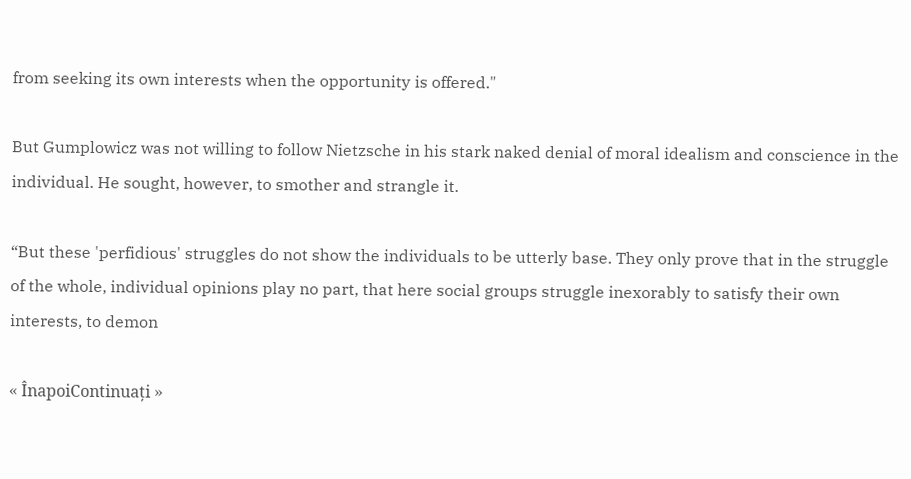from seeking its own interests when the opportunity is offered."

But Gumplowicz was not willing to follow Nietzsche in his stark naked denial of moral idealism and conscience in the individual. He sought, however, to smother and strangle it.

“But these 'perfidious' struggles do not show the individuals to be utterly base. They only prove that in the struggle of the whole, individual opinions play no part, that here social groups struggle inexorably to satisfy their own interests, to demon

« ÎnapoiContinuați »